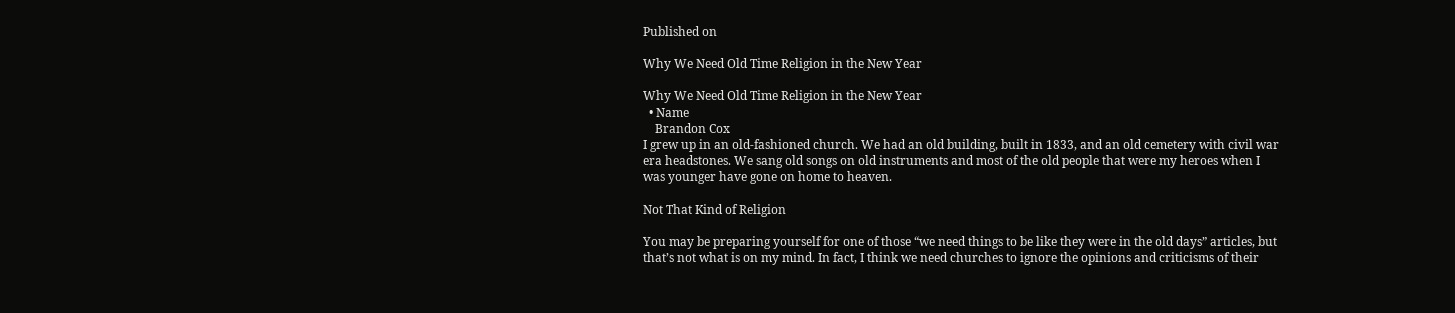Published on

Why We Need Old Time Religion in the New Year

Why We Need Old Time Religion in the New Year
  • Name
    Brandon Cox
I grew up in an old-fashioned church. We had an old building, built in 1833, and an old cemetery with civil war era headstones. We sang old songs on old instruments and most of the old people that were my heroes when I was younger have gone on home to heaven.

Not That Kind of Religion

You may be preparing yourself for one of those “we need things to be like they were in the old days” articles, but that’s not what is on my mind. In fact, I think we need churches to ignore the opinions and criticisms of their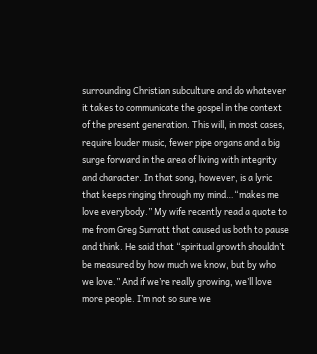surrounding Christian subculture and do whatever it takes to communicate the gospel in the context of the present generation. This will, in most cases, require louder music, fewer pipe organs and a big surge forward in the area of living with integrity and character. In that song, however, is a lyric that keeps ringing through my mind…“makes me love everybody.” My wife recently read a quote to me from Greg Surratt that caused us both to pause and think. He said that “spiritual growth shouldn’t be measured by how much we know, but by who we love.” And if we’re really growing, we’ll love more people. I’m not so sure we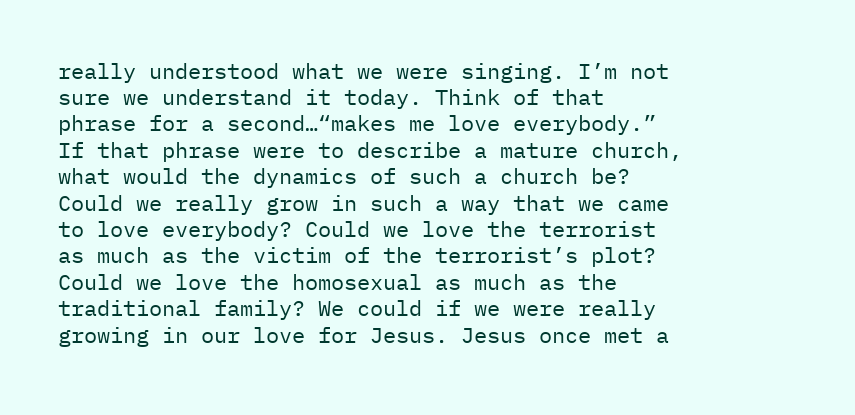really understood what we were singing. I’m not sure we understand it today. Think of that phrase for a second…“makes me love everybody.” If that phrase were to describe a mature church, what would the dynamics of such a church be? Could we really grow in such a way that we came to love everybody? Could we love the terrorist as much as the victim of the terrorist’s plot? Could we love the homosexual as much as the traditional family? We could if we were really growing in our love for Jesus. Jesus once met a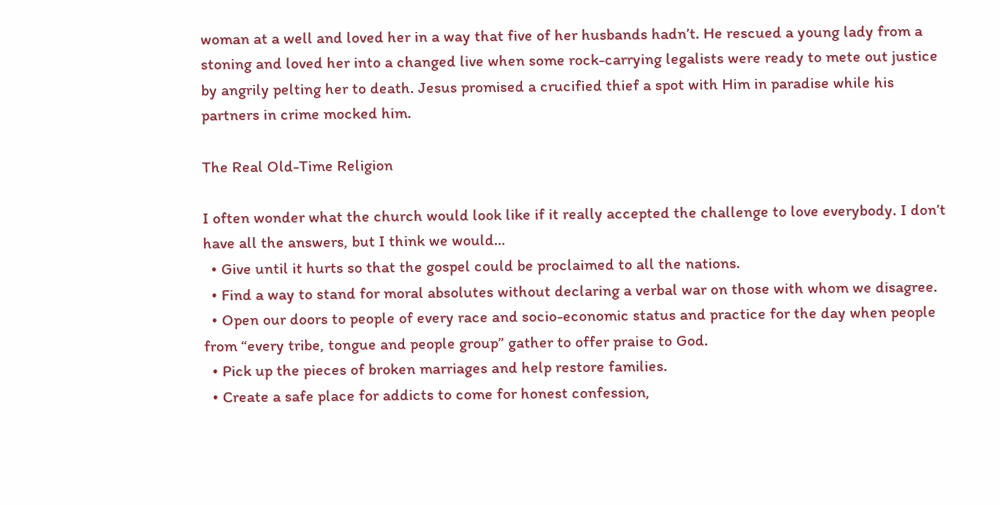woman at a well and loved her in a way that five of her husbands hadn’t. He rescued a young lady from a stoning and loved her into a changed live when some rock-carrying legalists were ready to mete out justice by angrily pelting her to death. Jesus promised a crucified thief a spot with Him in paradise while his partners in crime mocked him.

The Real Old-Time Religion

I often wonder what the church would look like if it really accepted the challenge to love everybody. I don’t have all the answers, but I think we would…
  • Give until it hurts so that the gospel could be proclaimed to all the nations.
  • Find a way to stand for moral absolutes without declaring a verbal war on those with whom we disagree.
  • Open our doors to people of every race and socio-economic status and practice for the day when people from “every tribe, tongue and people group” gather to offer praise to God.
  • Pick up the pieces of broken marriages and help restore families.
  • Create a safe place for addicts to come for honest confession,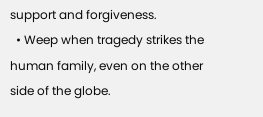support and forgiveness.
  • Weep when tragedy strikes the human family, even on the other side of the globe.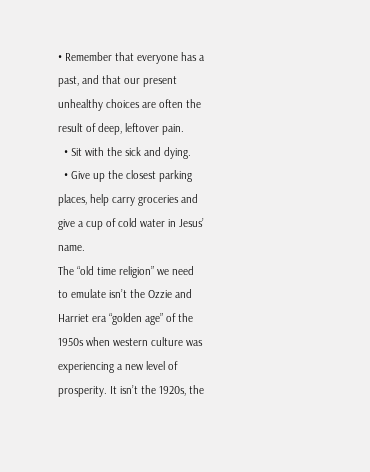• Remember that everyone has a past, and that our present unhealthy choices are often the result of deep, leftover pain.
  • Sit with the sick and dying.
  • Give up the closest parking places, help carry groceries and give a cup of cold water in Jesus’ name.
The “old time religion” we need to emulate isn’t the Ozzie and Harriet era “golden age” of the 1950s when western culture was experiencing a new level of prosperity. It isn’t the 1920s, the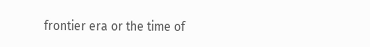frontier era or the time of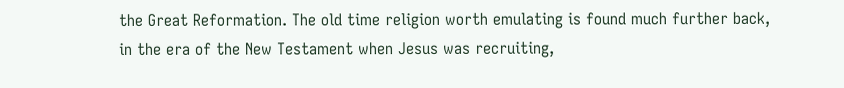the Great Reformation. The old time religion worth emulating is found much further back, in the era of the New Testament when Jesus was recruiting,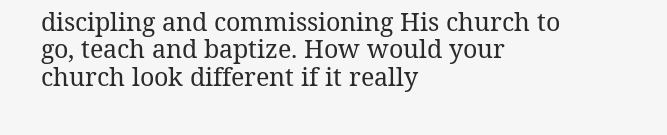discipling and commissioning His church to go, teach and baptize. How would your church look different if it really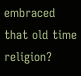embraced that old time religion?